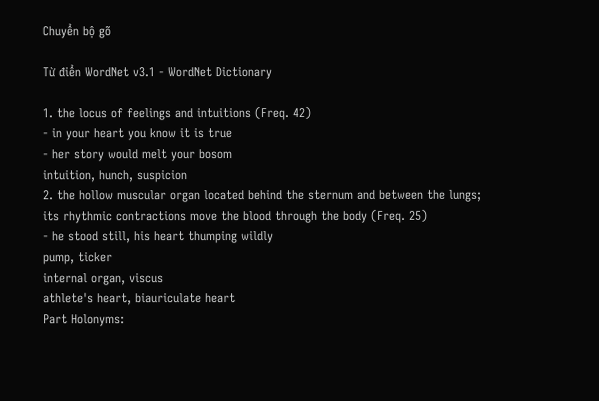Chuyển bộ gõ

Từ điển WordNet v3.1 - WordNet Dictionary

1. the locus of feelings and intuitions (Freq. 42)
- in your heart you know it is true
- her story would melt your bosom
intuition, hunch, suspicion
2. the hollow muscular organ located behind the sternum and between the lungs;
its rhythmic contractions move the blood through the body (Freq. 25)
- he stood still, his heart thumping wildly
pump, ticker
internal organ, viscus
athlete's heart, biauriculate heart
Part Holonyms: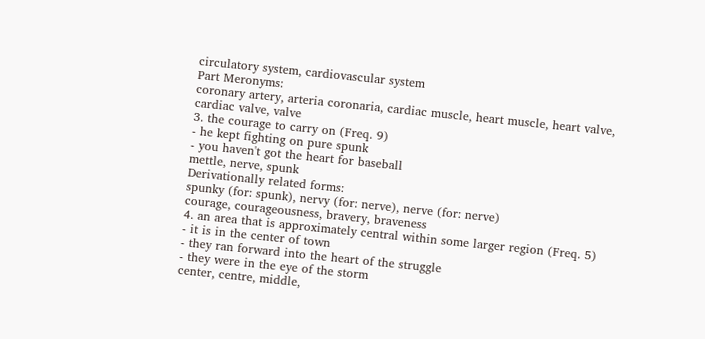circulatory system, cardiovascular system
Part Meronyms:
coronary artery, arteria coronaria, cardiac muscle, heart muscle, heart valve,
cardiac valve, valve
3. the courage to carry on (Freq. 9)
- he kept fighting on pure spunk
- you haven't got the heart for baseball
mettle, nerve, spunk
Derivationally related forms:
spunky (for: spunk), nervy (for: nerve), nerve (for: nerve)
courage, courageousness, bravery, braveness
4. an area that is approximately central within some larger region (Freq. 5)
- it is in the center of town
- they ran forward into the heart of the struggle
- they were in the eye of the storm
center, centre, middle,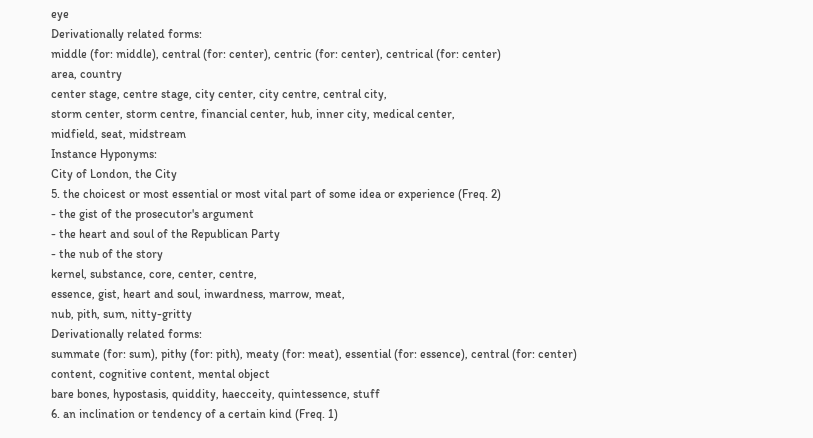eye
Derivationally related forms:
middle (for: middle), central (for: center), centric (for: center), centrical (for: center)
area, country
center stage, centre stage, city center, city centre, central city,
storm center, storm centre, financial center, hub, inner city, medical center,
midfield, seat, midstream
Instance Hyponyms:
City of London, the City
5. the choicest or most essential or most vital part of some idea or experience (Freq. 2)
- the gist of the prosecutor's argument
- the heart and soul of the Republican Party
- the nub of the story
kernel, substance, core, center, centre,
essence, gist, heart and soul, inwardness, marrow, meat,
nub, pith, sum, nitty-gritty
Derivationally related forms:
summate (for: sum), pithy (for: pith), meaty (for: meat), essential (for: essence), central (for: center)
content, cognitive content, mental object
bare bones, hypostasis, quiddity, haecceity, quintessence, stuff
6. an inclination or tendency of a certain kind (Freq. 1)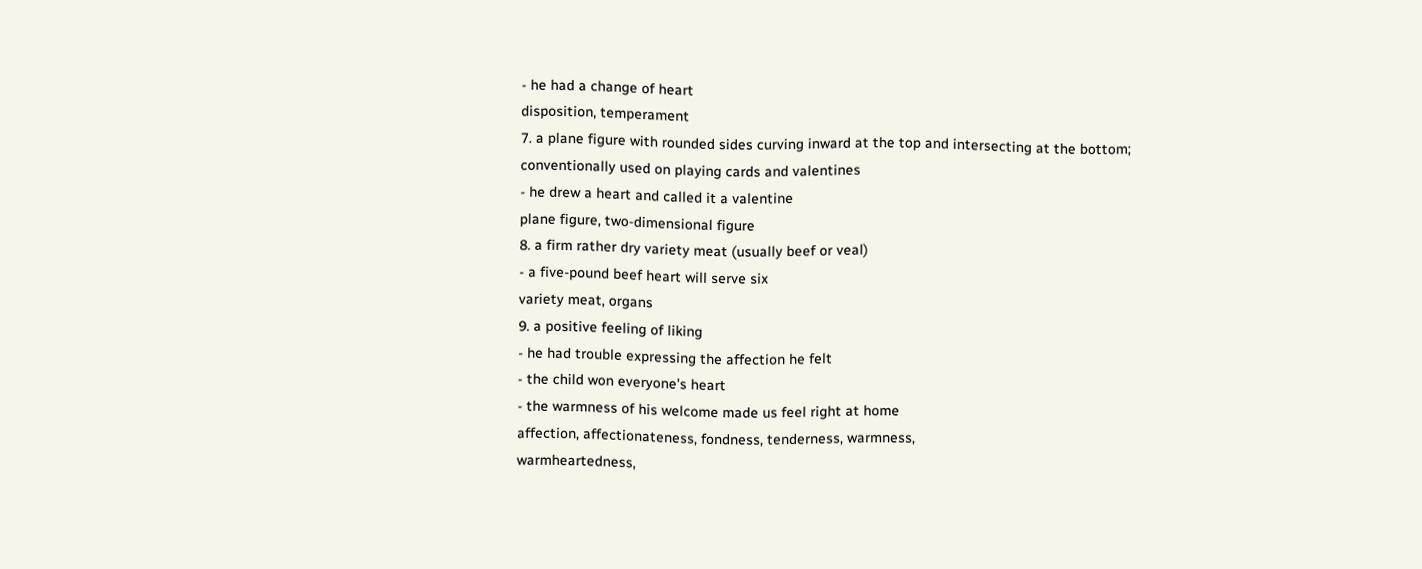- he had a change of heart
disposition, temperament
7. a plane figure with rounded sides curving inward at the top and intersecting at the bottom;
conventionally used on playing cards and valentines
- he drew a heart and called it a valentine
plane figure, two-dimensional figure
8. a firm rather dry variety meat (usually beef or veal)
- a five-pound beef heart will serve six
variety meat, organs
9. a positive feeling of liking
- he had trouble expressing the affection he felt
- the child won everyone's heart
- the warmness of his welcome made us feel right at home
affection, affectionateness, fondness, tenderness, warmness,
warmheartedness,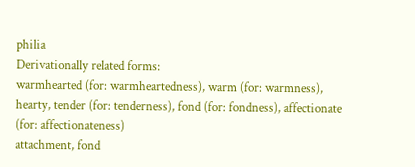philia
Derivationally related forms:
warmhearted (for: warmheartedness), warm (for: warmness), hearty, tender (for: tenderness), fond (for: fondness), affectionate (for: affectionateness)
attachment, fond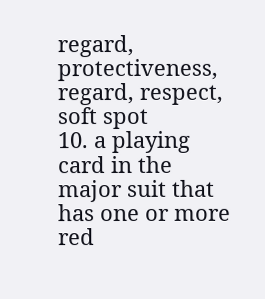regard, protectiveness, regard, respect, soft spot
10. a playing card in the major suit that has one or more red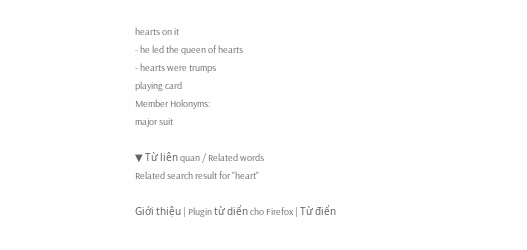hearts on it
- he led the queen of hearts
- hearts were trumps
playing card
Member Holonyms:
major suit

▼ Từ liên quan / Related words
Related search result for "heart"

Giới thiệu | Plugin từ diển cho Firefox | Từ điển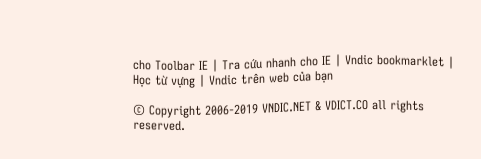cho Toolbar IE | Tra cứu nhanh cho IE | Vndic bookmarklet | Học từ vựng | Vndic trên web của bạn

© Copyright 2006-2019 VNDIC.NET & VDICT.CO all rights reserved.